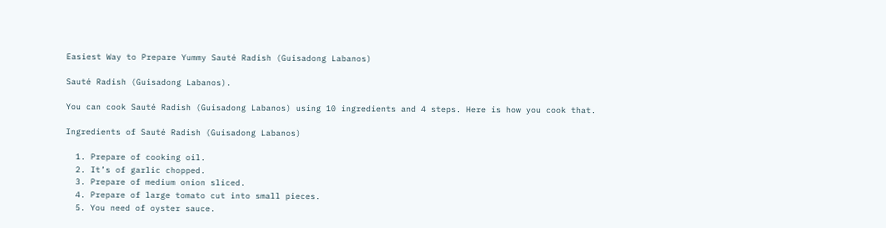Easiest Way to Prepare Yummy Sauté Radish (Guisadong Labanos)

Sauté Radish (Guisadong Labanos).

You can cook Sauté Radish (Guisadong Labanos) using 10 ingredients and 4 steps. Here is how you cook that.

Ingredients of Sauté Radish (Guisadong Labanos)

  1. Prepare of cooking oil.
  2. It’s of garlic chopped.
  3. Prepare of medium onion sliced.
  4. Prepare of large tomato cut into small pieces.
  5. You need of oyster sauce.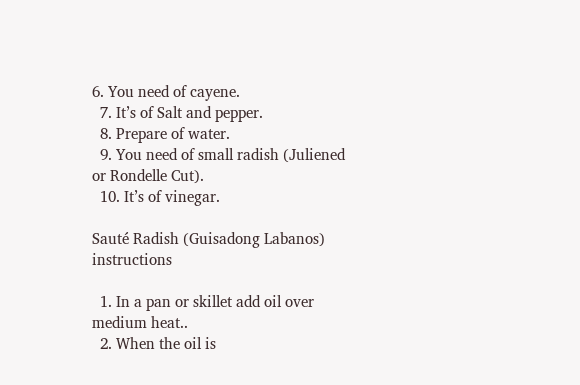6. You need of cayene.
  7. It’s of Salt and pepper.
  8. Prepare of water.
  9. You need of small radish (Juliened or Rondelle Cut).
  10. It’s of vinegar.

Sauté Radish (Guisadong Labanos) instructions

  1. In a pan or skillet add oil over medium heat..
  2. When the oil is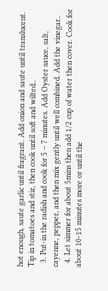hot enough, saute garlic until fragrant. Add onion and saute until translucent. Tip in tomatoes and stir, then cook until soft and wilted..
  3. Put-in the radish and cook for 5 – 7 minutes. Add Oyster sauce, salt, cayenne, pepper, and then mix gently until well combined. Add the vinegar..
  4. Let simmer for about 5mins then add 1/2 cup of water then cover. Cook for about 10-15 minutes more or until the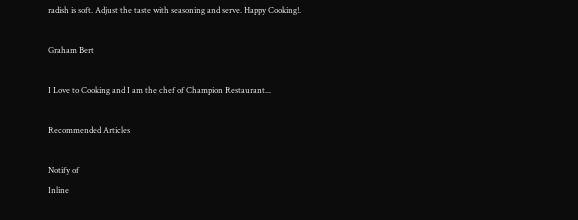radish is soft. Adjust the taste with seasoning and serve. Happy Cooking!.

Graham Bert

I Love to Cooking and I am the chef of Champion Restaurant...

Recommended Articles

Notify of
Inline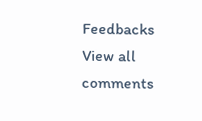Feedbacks
View all comments